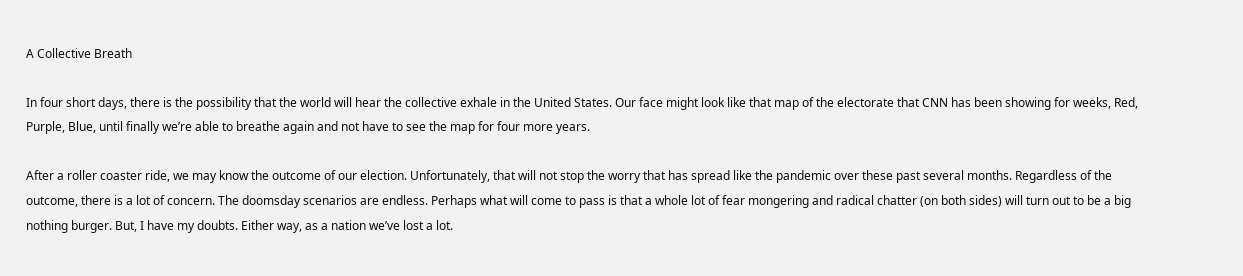A Collective Breath

In four short days, there is the possibility that the world will hear the collective exhale in the United States. Our face might look like that map of the electorate that CNN has been showing for weeks, Red, Purple, Blue, until finally we’re able to breathe again and not have to see the map for four more years.

After a roller coaster ride, we may know the outcome of our election. Unfortunately, that will not stop the worry that has spread like the pandemic over these past several months. Regardless of the outcome, there is a lot of concern. The doomsday scenarios are endless. Perhaps what will come to pass is that a whole lot of fear mongering and radical chatter (on both sides) will turn out to be a big nothing burger. But, I have my doubts. Either way, as a nation we’ve lost a lot.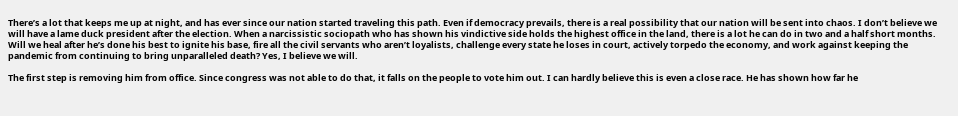There’s a lot that keeps me up at night, and has ever since our nation started traveling this path. Even if democracy prevails, there is a real possibility that our nation will be sent into chaos. I don’t believe we will have a lame duck president after the election. When a narcissistic sociopath who has shown his vindictive side holds the highest office in the land, there is a lot he can do in two and a half short months. Will we heal after he’s done his best to ignite his base, fire all the civil servants who aren’t loyalists, challenge every state he loses in court, actively torpedo the economy, and work against keeping the pandemic from continuing to bring unparalleled death? Yes, I believe we will.

The first step is removing him from office. Since congress was not able to do that, it falls on the people to vote him out. I can hardly believe this is even a close race. He has shown how far he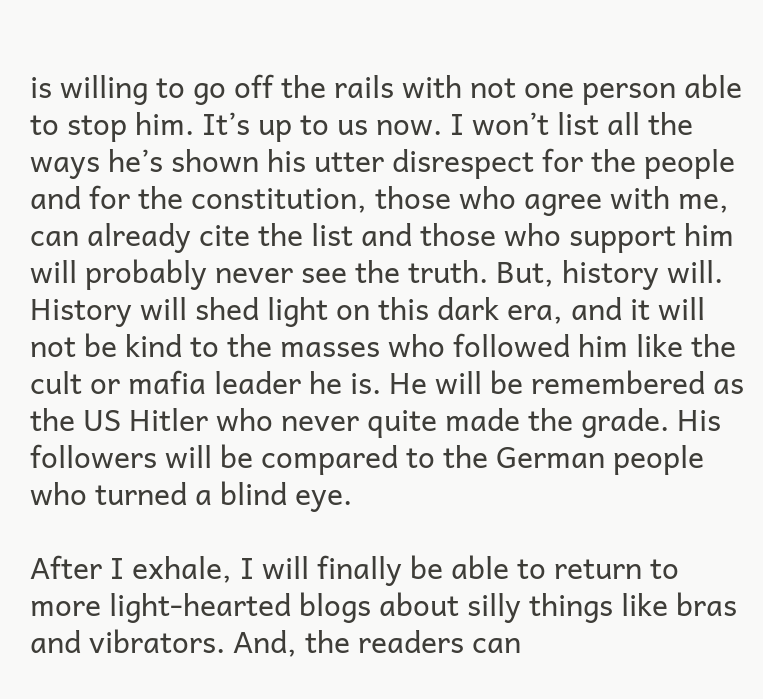is willing to go off the rails with not one person able to stop him. It’s up to us now. I won’t list all the ways he’s shown his utter disrespect for the people and for the constitution, those who agree with me, can already cite the list and those who support him will probably never see the truth. But, history will. History will shed light on this dark era, and it will not be kind to the masses who followed him like the cult or mafia leader he is. He will be remembered as the US Hitler who never quite made the grade. His followers will be compared to the German people who turned a blind eye.

After I exhale, I will finally be able to return to more light-hearted blogs about silly things like bras and vibrators. And, the readers can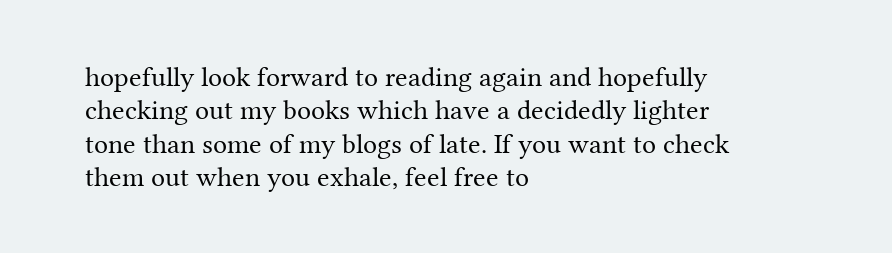hopefully look forward to reading again and hopefully checking out my books which have a decidedly lighter tone than some of my blogs of late. If you want to check them out when you exhale, feel free to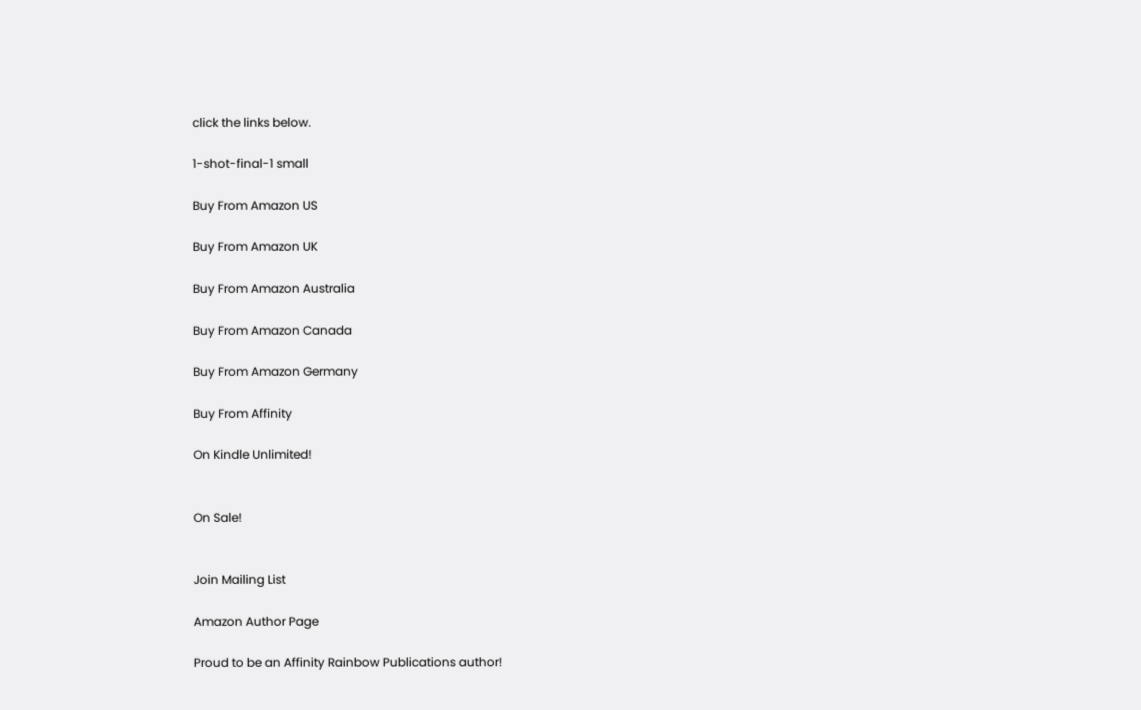click the links below.

1-shot-final-1 small

Buy From Amazon US

Buy From Amazon UK

Buy From Amazon Australia

Buy From Amazon Canada

Buy From Amazon Germany

Buy From Affinity

On Kindle Unlimited!


On Sale!


Join Mailing List

Amazon Author Page

Proud to be an Affinity Rainbow Publications author!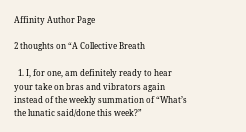Affinity Author Page

2 thoughts on “A Collective Breath

  1. I, for one, am definitely ready to hear your take on bras and vibrators again instead of the weekly summation of “What’s the lunatic said/done this week?”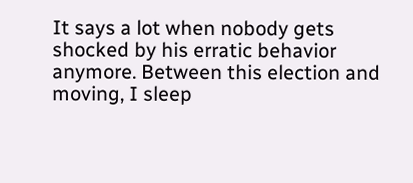It says a lot when nobody gets shocked by his erratic behavior anymore. Between this election and moving, I sleep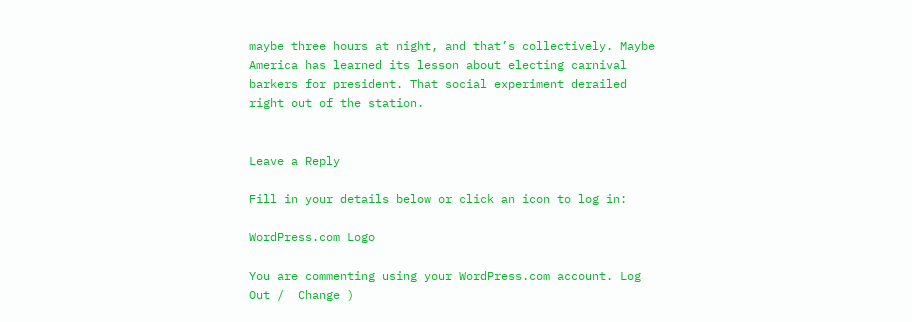maybe three hours at night, and that’s collectively. Maybe America has learned its lesson about electing carnival barkers for president. That social experiment derailed right out of the station.


Leave a Reply

Fill in your details below or click an icon to log in:

WordPress.com Logo

You are commenting using your WordPress.com account. Log Out /  Change )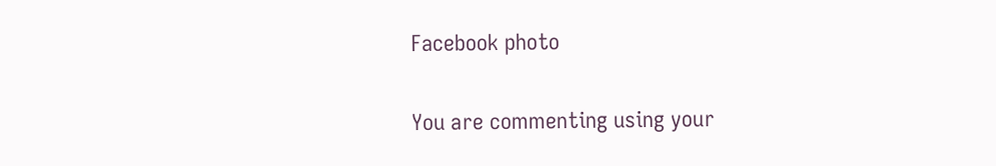Facebook photo

You are commenting using your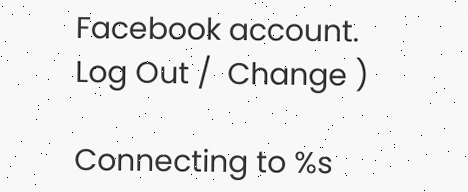Facebook account. Log Out /  Change )

Connecting to %s